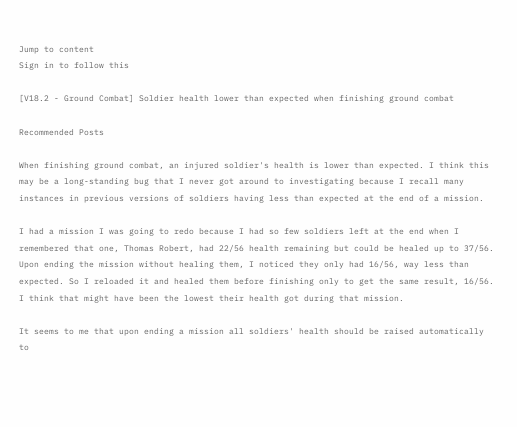Jump to content
Sign in to follow this

[V18.2 - Ground Combat] Soldier health lower than expected when finishing ground combat

Recommended Posts

When finishing ground combat, an injured soldier's health is lower than expected. I think this may be a long-standing bug that I never got around to investigating because I recall many instances in previous versions of soldiers having less than expected at the end of a mission.

I had a mission I was going to redo because I had so few soldiers left at the end when I remembered that one, Thomas Robert, had 22/56 health remaining but could be healed up to 37/56. Upon ending the mission without healing them, I noticed they only had 16/56, way less than expected. So I reloaded it and healed them before finishing only to get the same result, 16/56. I think that might have been the lowest their health got during that mission.

It seems to me that upon ending a mission all soldiers' health should be raised automatically to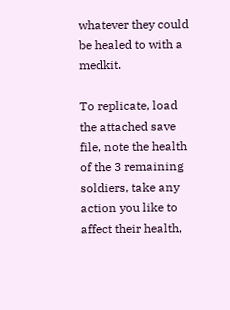whatever they could be healed to with a medkit.

To replicate, load the attached save file, note the health of the 3 remaining soldiers, take any action you like to affect their health,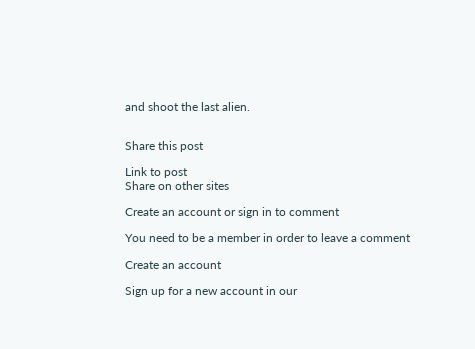and shoot the last alien.


Share this post

Link to post
Share on other sites

Create an account or sign in to comment

You need to be a member in order to leave a comment

Create an account

Sign up for a new account in our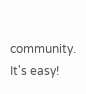community. It's easy!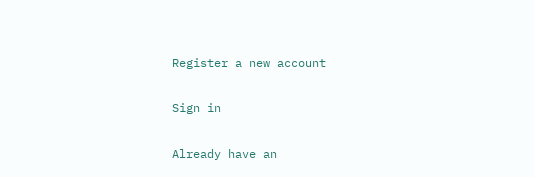Register a new account

Sign in

Already have an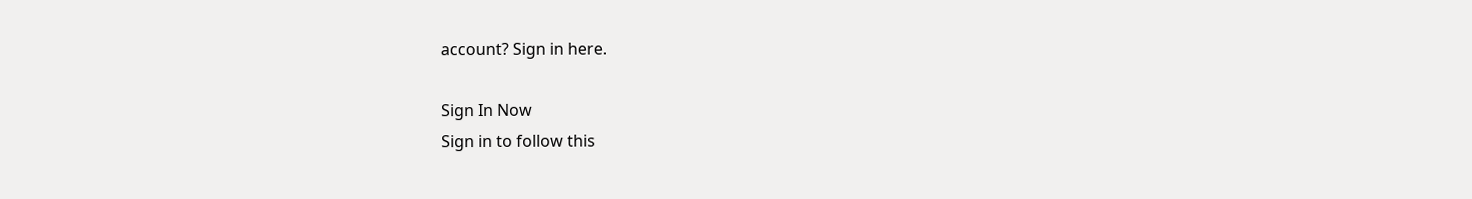account? Sign in here.

Sign In Now
Sign in to follow this